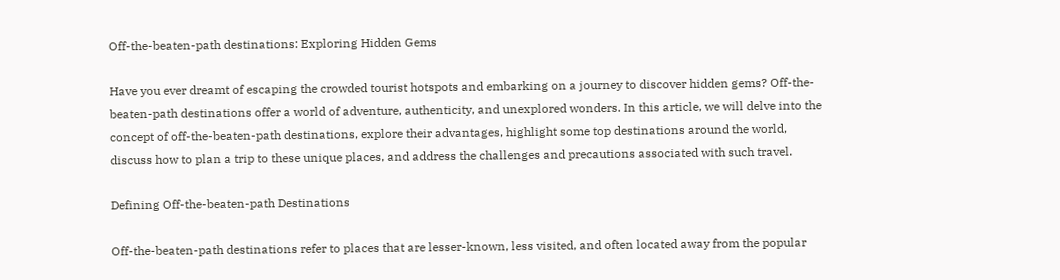Off-the-beaten-path destinations: Exploring Hidden Gems

Have you ever dreamt of escaping the crowded tourist hotspots and embarking on a journey to discover hidden gems? Off-the-beaten-path destinations offer a world of adventure, authenticity, and unexplored wonders. In this article, we will delve into the concept of off-the-beaten-path destinations, explore their advantages, highlight some top destinations around the world, discuss how to plan a trip to these unique places, and address the challenges and precautions associated with such travel.

Defining Off-the-beaten-path Destinations

Off-the-beaten-path destinations refer to places that are lesser-known, less visited, and often located away from the popular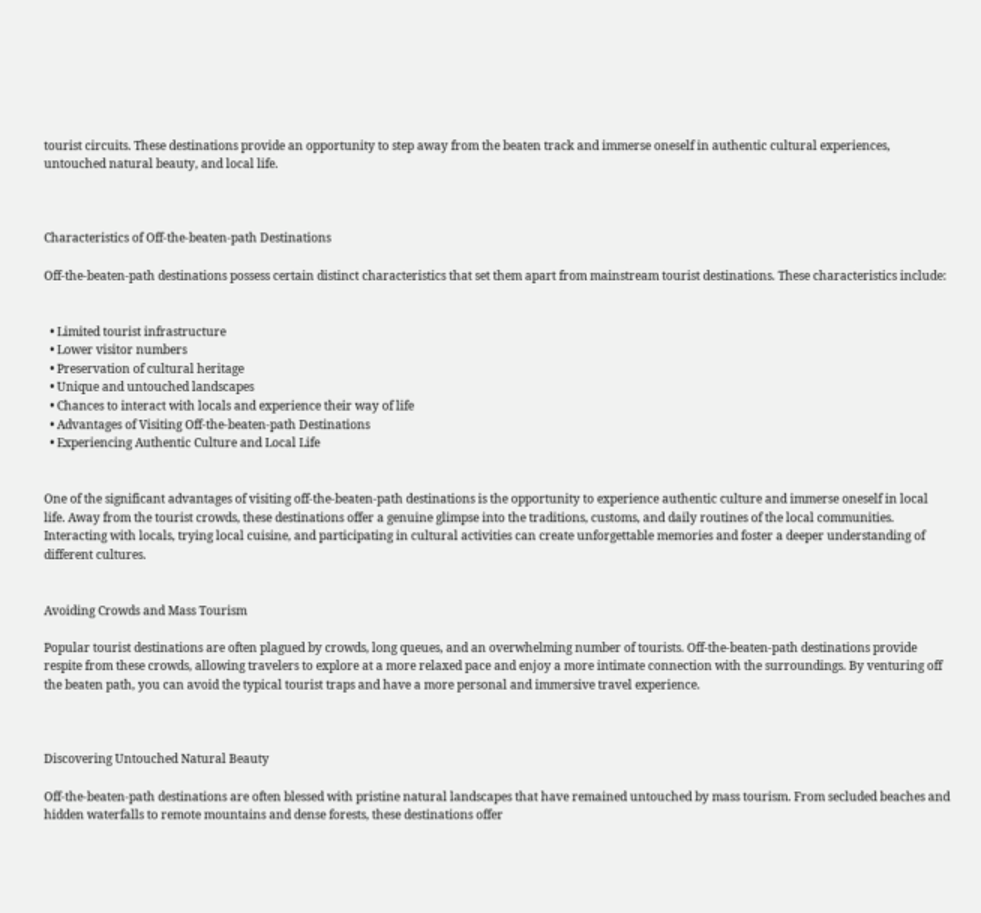tourist circuits. These destinations provide an opportunity to step away from the beaten track and immerse oneself in authentic cultural experiences, untouched natural beauty, and local life.



Characteristics of Off-the-beaten-path Destinations

Off-the-beaten-path destinations possess certain distinct characteristics that set them apart from mainstream tourist destinations. These characteristics include:


  • Limited tourist infrastructure
  • Lower visitor numbers
  • Preservation of cultural heritage
  • Unique and untouched landscapes
  • Chances to interact with locals and experience their way of life
  • Advantages of Visiting Off-the-beaten-path Destinations
  • Experiencing Authentic Culture and Local Life


One of the significant advantages of visiting off-the-beaten-path destinations is the opportunity to experience authentic culture and immerse oneself in local life. Away from the tourist crowds, these destinations offer a genuine glimpse into the traditions, customs, and daily routines of the local communities. Interacting with locals, trying local cuisine, and participating in cultural activities can create unforgettable memories and foster a deeper understanding of different cultures.


Avoiding Crowds and Mass Tourism

Popular tourist destinations are often plagued by crowds, long queues, and an overwhelming number of tourists. Off-the-beaten-path destinations provide respite from these crowds, allowing travelers to explore at a more relaxed pace and enjoy a more intimate connection with the surroundings. By venturing off the beaten path, you can avoid the typical tourist traps and have a more personal and immersive travel experience.



Discovering Untouched Natural Beauty

Off-the-beaten-path destinations are often blessed with pristine natural landscapes that have remained untouched by mass tourism. From secluded beaches and hidden waterfalls to remote mountains and dense forests, these destinations offer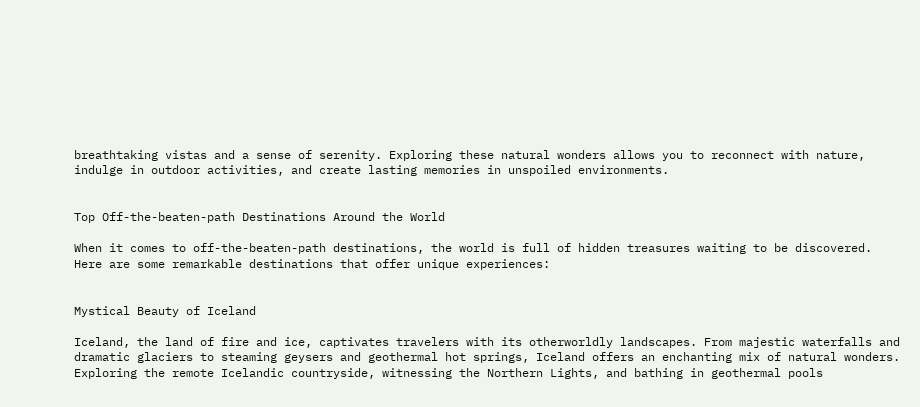breathtaking vistas and a sense of serenity. Exploring these natural wonders allows you to reconnect with nature, indulge in outdoor activities, and create lasting memories in unspoiled environments.


Top Off-the-beaten-path Destinations Around the World

When it comes to off-the-beaten-path destinations, the world is full of hidden treasures waiting to be discovered. Here are some remarkable destinations that offer unique experiences:


Mystical Beauty of Iceland

Iceland, the land of fire and ice, captivates travelers with its otherworldly landscapes. From majestic waterfalls and dramatic glaciers to steaming geysers and geothermal hot springs, Iceland offers an enchanting mix of natural wonders. Exploring the remote Icelandic countryside, witnessing the Northern Lights, and bathing in geothermal pools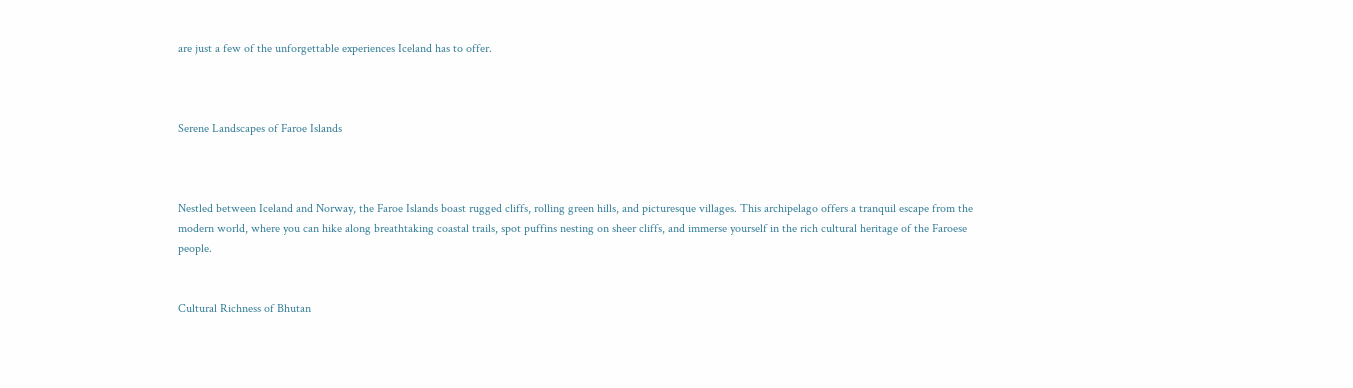are just a few of the unforgettable experiences Iceland has to offer.



Serene Landscapes of Faroe Islands



Nestled between Iceland and Norway, the Faroe Islands boast rugged cliffs, rolling green hills, and picturesque villages. This archipelago offers a tranquil escape from the modern world, where you can hike along breathtaking coastal trails, spot puffins nesting on sheer cliffs, and immerse yourself in the rich cultural heritage of the Faroese people.


Cultural Richness of Bhutan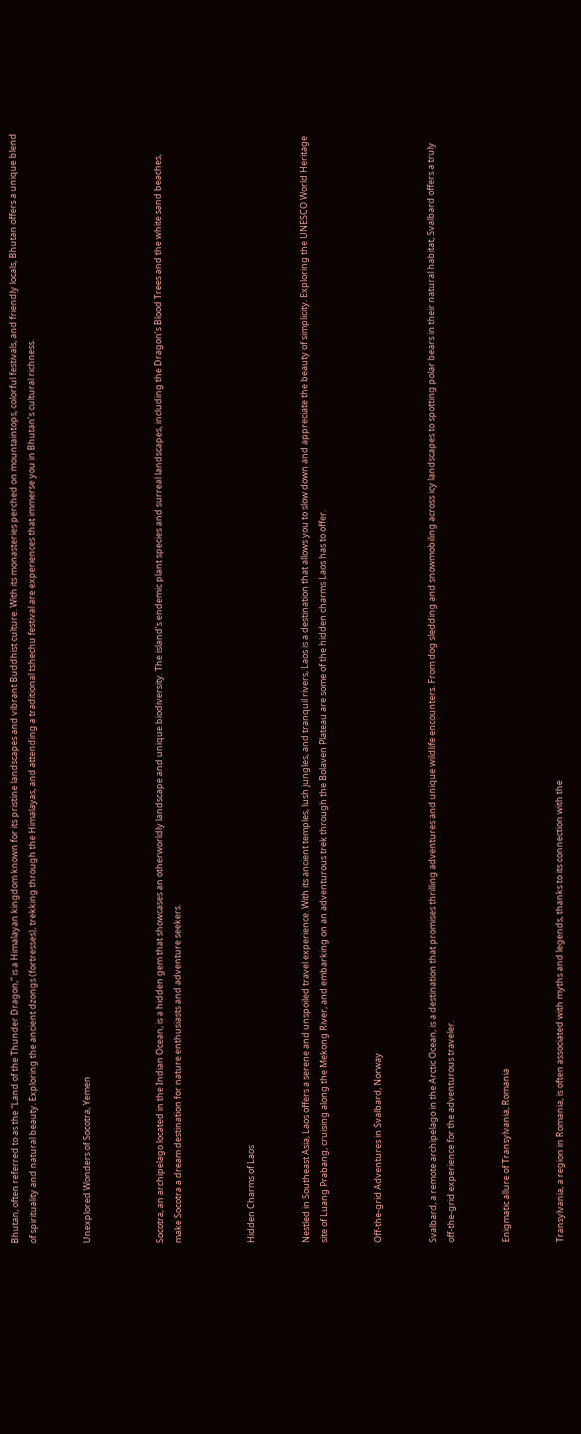Bhutan, often referred to as the “Land of the Thunder Dragon,” is a Himalayan kingdom known for its pristine landscapes and vibrant Buddhist culture. With its monasteries perched on mountaintops, colorful festivals, and friendly locals, Bhutan offers a unique blend of spirituality and natural beauty. Exploring the ancient dzongs (fortresses), trekking through the Himalayas, and attending a traditional tshechu festival are experiences that immerse you in Bhutan’s cultural richness.


Unexplored Wonders of Socotra, Yemen



Socotra, an archipelago located in the Indian Ocean, is a hidden gem that showcases an otherworldly landscape and unique biodiversity. The island’s endemic plant species and surreal landscapes, including the Dragon’s Blood Trees and the white sand beaches, make Socotra a dream destination for nature enthusiasts and adventure seekers.



Hidden Charms of Laos


Nestled in Southeast Asia, Laos offers a serene and unspoiled travel experience. With its ancient temples, lush jungles, and tranquil rivers, Laos is a destination that allows you to slow down and appreciate the beauty of simplicity. Exploring the UNESCO World Heritage site of Luang Prabang, cruising along the Mekong River, and embarking on an adventurous trek through the Bolaven Plateau are some of the hidden charms Laos has to offer.


Off-the-grid Adventures in Svalbard, Norway


Svalbard, a remote archipelago in the Arctic Ocean, is a destination that promises thrilling adventures and unique wildlife encounters. From dog sledding and snowmobiling across icy landscapes to spotting polar bears in their natural habitat, Svalbard offers a truly off-the-grid experience for the adventurous traveler.


Enigmatic allure of Transylvania, Romania


Transylvania, a region in Romania, is often associated with myths and legends, thanks to its connection with the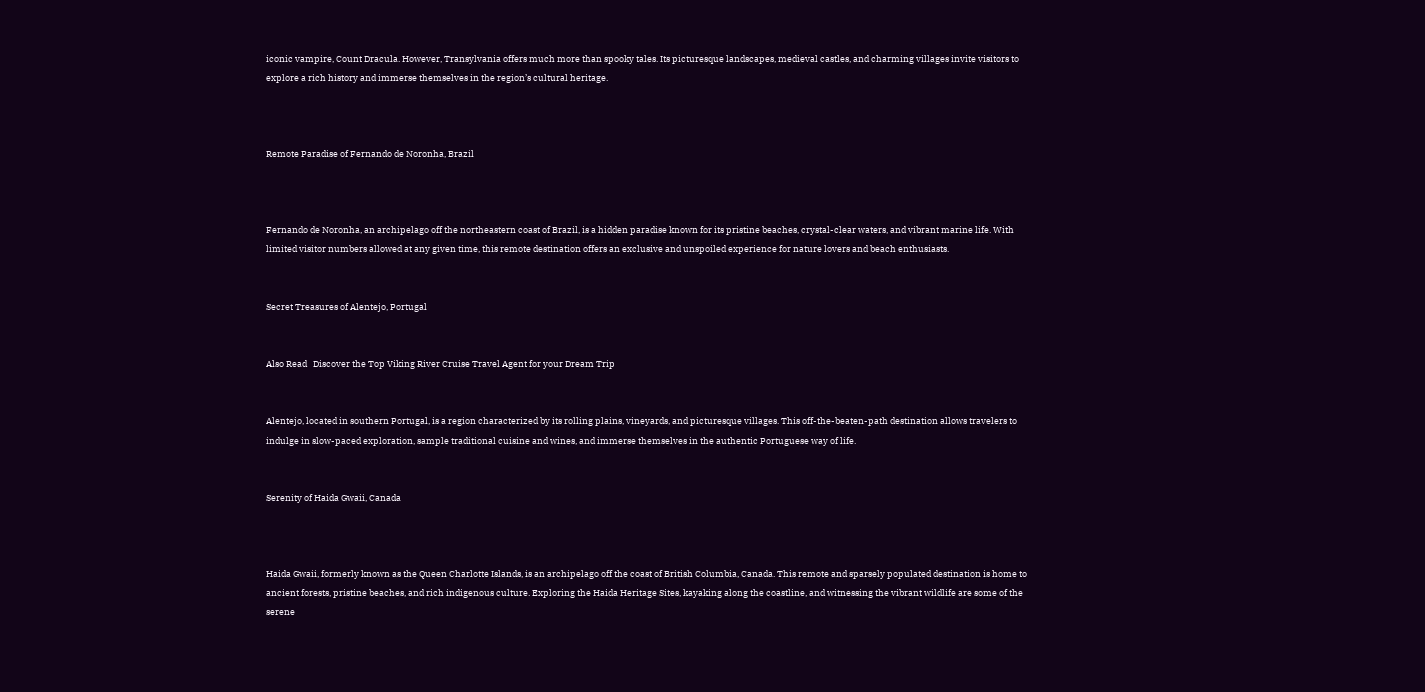iconic vampire, Count Dracula. However, Transylvania offers much more than spooky tales. Its picturesque landscapes, medieval castles, and charming villages invite visitors to explore a rich history and immerse themselves in the region’s cultural heritage.



Remote Paradise of Fernando de Noronha, Brazil



Fernando de Noronha, an archipelago off the northeastern coast of Brazil, is a hidden paradise known for its pristine beaches, crystal-clear waters, and vibrant marine life. With limited visitor numbers allowed at any given time, this remote destination offers an exclusive and unspoiled experience for nature lovers and beach enthusiasts.


Secret Treasures of Alentejo, Portugal


Also Read   Discover the Top Viking River Cruise Travel Agent for your Dream Trip


Alentejo, located in southern Portugal, is a region characterized by its rolling plains, vineyards, and picturesque villages. This off-the-beaten-path destination allows travelers to indulge in slow-paced exploration, sample traditional cuisine and wines, and immerse themselves in the authentic Portuguese way of life.


Serenity of Haida Gwaii, Canada



Haida Gwaii, formerly known as the Queen Charlotte Islands, is an archipelago off the coast of British Columbia, Canada. This remote and sparsely populated destination is home to ancient forests, pristine beaches, and rich indigenous culture. Exploring the Haida Heritage Sites, kayaking along the coastline, and witnessing the vibrant wildlife are some of the serene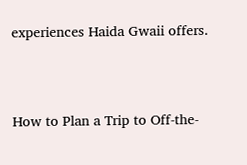experiences Haida Gwaii offers.



How to Plan a Trip to Off-the-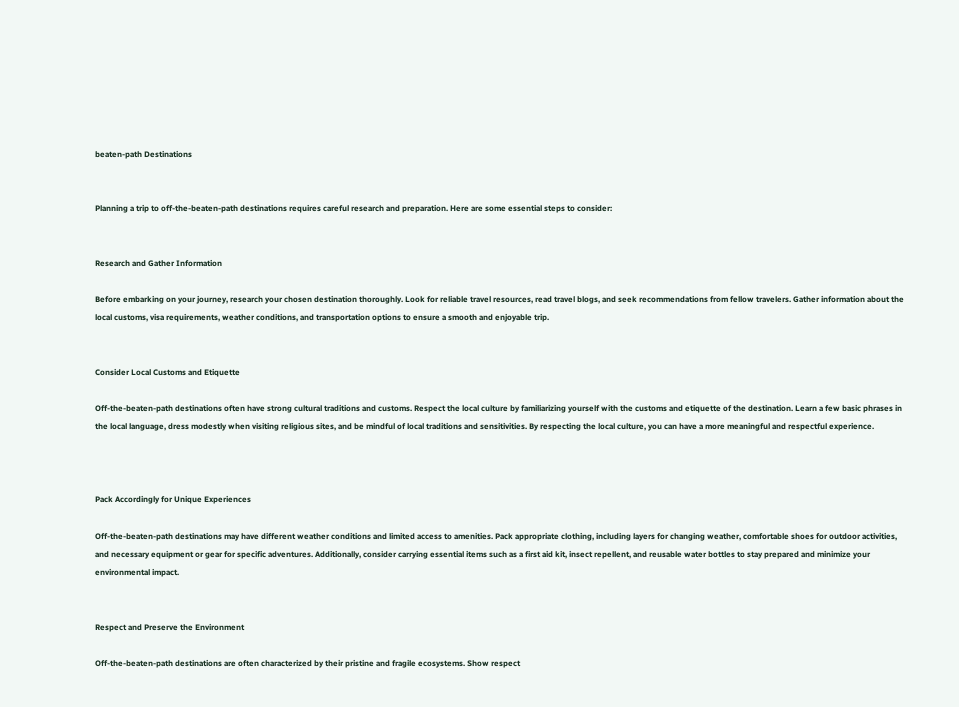beaten-path Destinations


Planning a trip to off-the-beaten-path destinations requires careful research and preparation. Here are some essential steps to consider:


Research and Gather Information

Before embarking on your journey, research your chosen destination thoroughly. Look for reliable travel resources, read travel blogs, and seek recommendations from fellow travelers. Gather information about the local customs, visa requirements, weather conditions, and transportation options to ensure a smooth and enjoyable trip.


Consider Local Customs and Etiquette

Off-the-beaten-path destinations often have strong cultural traditions and customs. Respect the local culture by familiarizing yourself with the customs and etiquette of the destination. Learn a few basic phrases in the local language, dress modestly when visiting religious sites, and be mindful of local traditions and sensitivities. By respecting the local culture, you can have a more meaningful and respectful experience.



Pack Accordingly for Unique Experiences

Off-the-beaten-path destinations may have different weather conditions and limited access to amenities. Pack appropriate clothing, including layers for changing weather, comfortable shoes for outdoor activities, and necessary equipment or gear for specific adventures. Additionally, consider carrying essential items such as a first aid kit, insect repellent, and reusable water bottles to stay prepared and minimize your environmental impact.


Respect and Preserve the Environment

Off-the-beaten-path destinations are often characterized by their pristine and fragile ecosystems. Show respect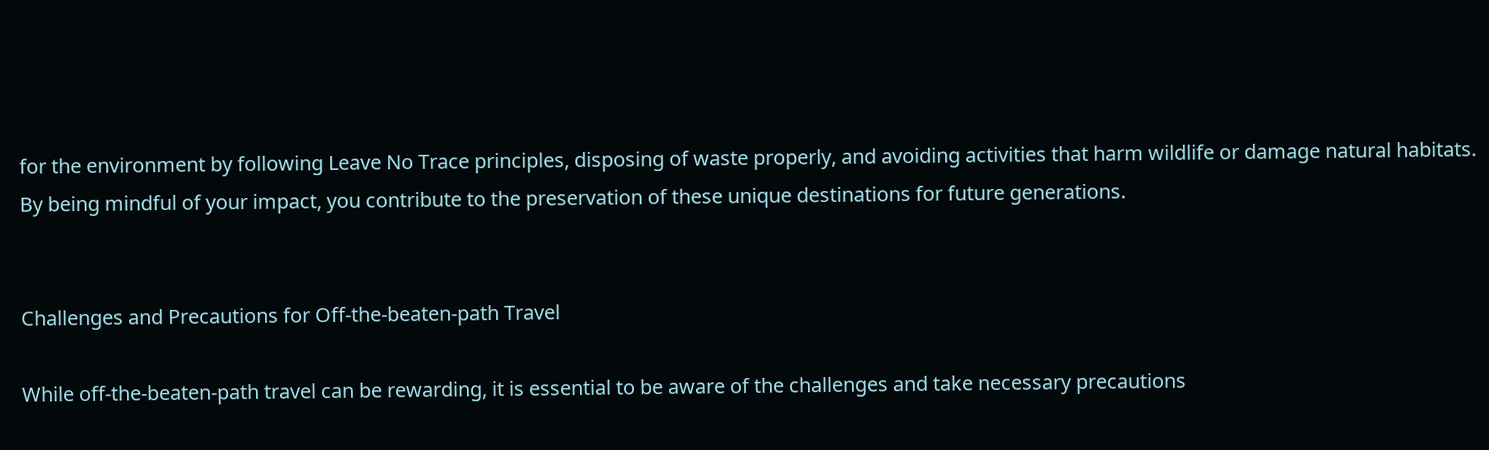for the environment by following Leave No Trace principles, disposing of waste properly, and avoiding activities that harm wildlife or damage natural habitats. By being mindful of your impact, you contribute to the preservation of these unique destinations for future generations.


Challenges and Precautions for Off-the-beaten-path Travel

While off-the-beaten-path travel can be rewarding, it is essential to be aware of the challenges and take necessary precautions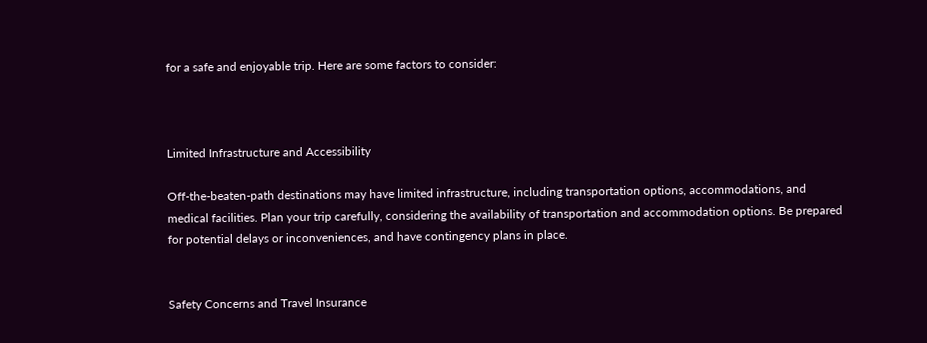for a safe and enjoyable trip. Here are some factors to consider:



Limited Infrastructure and Accessibility

Off-the-beaten-path destinations may have limited infrastructure, including transportation options, accommodations, and medical facilities. Plan your trip carefully, considering the availability of transportation and accommodation options. Be prepared for potential delays or inconveniences, and have contingency plans in place.


Safety Concerns and Travel Insurance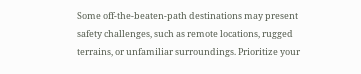Some off-the-beaten-path destinations may present safety challenges, such as remote locations, rugged terrains, or unfamiliar surroundings. Prioritize your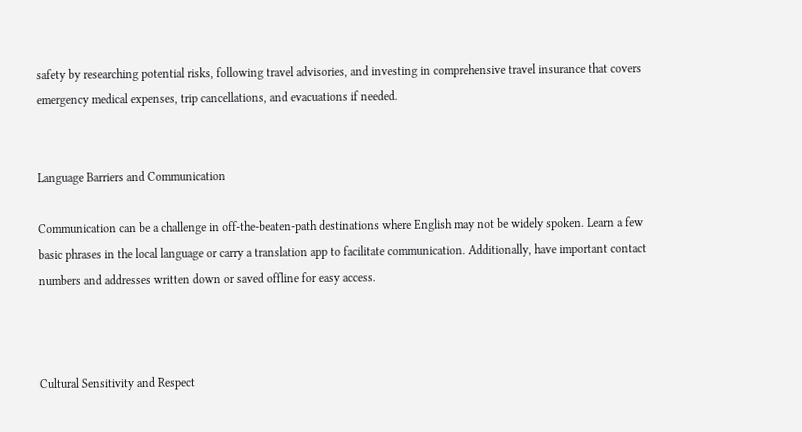safety by researching potential risks, following travel advisories, and investing in comprehensive travel insurance that covers emergency medical expenses, trip cancellations, and evacuations if needed.


Language Barriers and Communication

Communication can be a challenge in off-the-beaten-path destinations where English may not be widely spoken. Learn a few basic phrases in the local language or carry a translation app to facilitate communication. Additionally, have important contact numbers and addresses written down or saved offline for easy access.



Cultural Sensitivity and Respect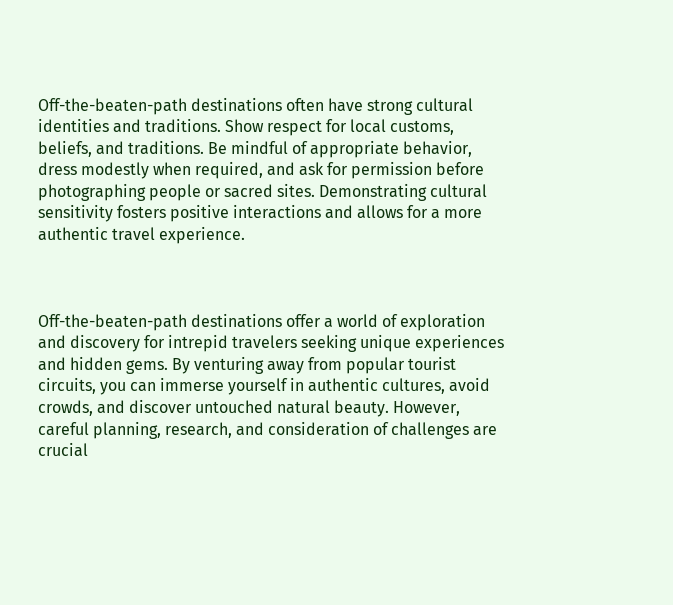Off-the-beaten-path destinations often have strong cultural identities and traditions. Show respect for local customs, beliefs, and traditions. Be mindful of appropriate behavior, dress modestly when required, and ask for permission before photographing people or sacred sites. Demonstrating cultural sensitivity fosters positive interactions and allows for a more authentic travel experience.



Off-the-beaten-path destinations offer a world of exploration and discovery for intrepid travelers seeking unique experiences and hidden gems. By venturing away from popular tourist circuits, you can immerse yourself in authentic cultures, avoid crowds, and discover untouched natural beauty. However, careful planning, research, and consideration of challenges are crucial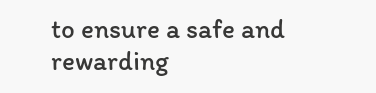to ensure a safe and rewarding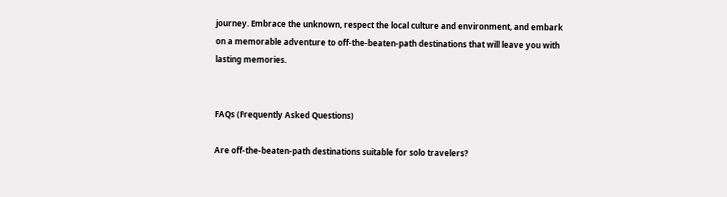journey. Embrace the unknown, respect the local culture and environment, and embark on a memorable adventure to off-the-beaten-path destinations that will leave you with lasting memories.


FAQs (Frequently Asked Questions)

Are off-the-beaten-path destinations suitable for solo travelers?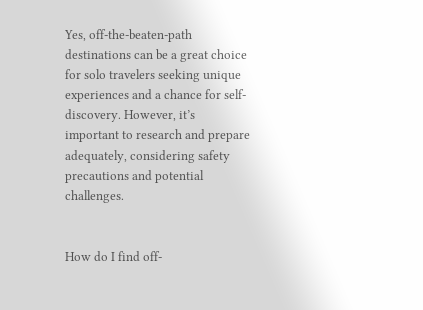Yes, off-the-beaten-path destinations can be a great choice for solo travelers seeking unique experiences and a chance for self-discovery. However, it’s important to research and prepare adequately, considering safety precautions and potential challenges.


How do I find off-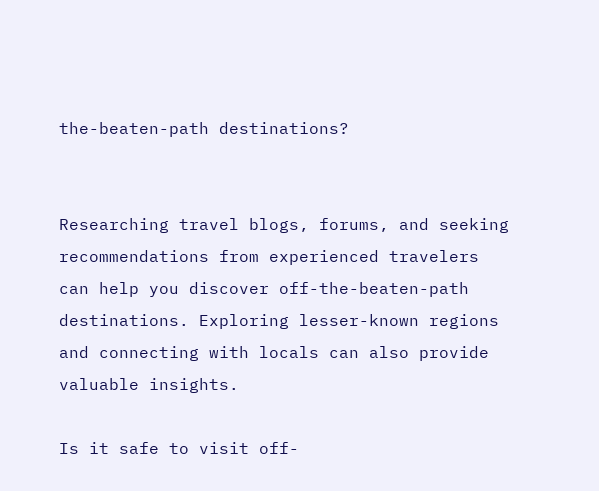the-beaten-path destinations?


Researching travel blogs, forums, and seeking recommendations from experienced travelers can help you discover off-the-beaten-path destinations. Exploring lesser-known regions and connecting with locals can also provide valuable insights.

Is it safe to visit off-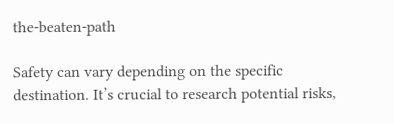the-beaten-path

Safety can vary depending on the specific destination. It’s crucial to research potential risks,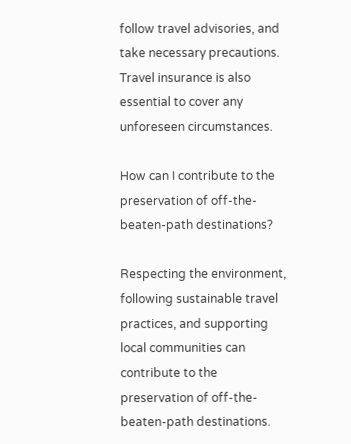follow travel advisories, and take necessary precautions. Travel insurance is also essential to cover any unforeseen circumstances.

How can I contribute to the preservation of off-the-beaten-path destinations?

Respecting the environment, following sustainable travel practices, and supporting local communities can contribute to the preservation of off-the-beaten-path destinations.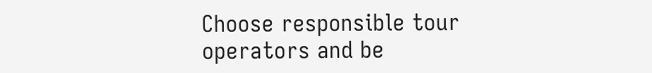Choose responsible tour operators and be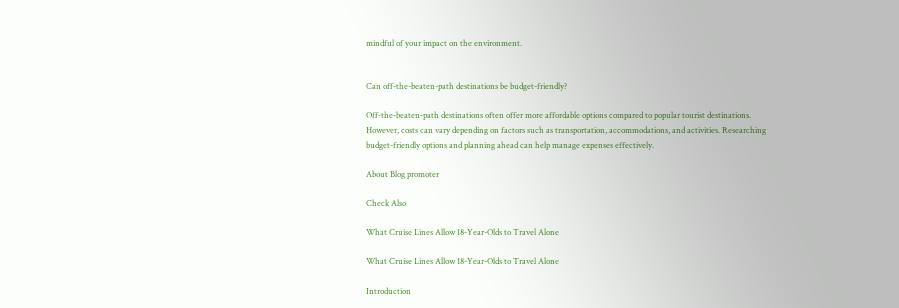mindful of your impact on the environment.


Can off-the-beaten-path destinations be budget-friendly?

Off-the-beaten-path destinations often offer more affordable options compared to popular tourist destinations. However, costs can vary depending on factors such as transportation, accommodations, and activities. Researching budget-friendly options and planning ahead can help manage expenses effectively.

About Blog promoter

Check Also

What Cruise Lines Allow 18-Year-Olds to Travel Alone

What Cruise Lines Allow 18-Year-Olds to Travel Alone

Introduction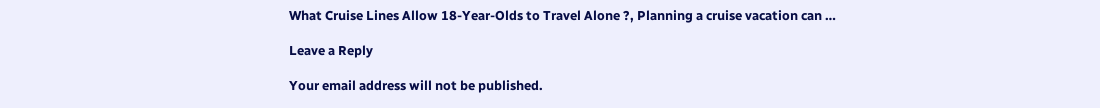What Cruise Lines Allow 18-Year-Olds to Travel Alone ?, Planning a cruise vacation can …

Leave a Reply

Your email address will not be published.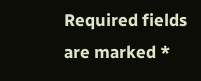Required fields are marked *